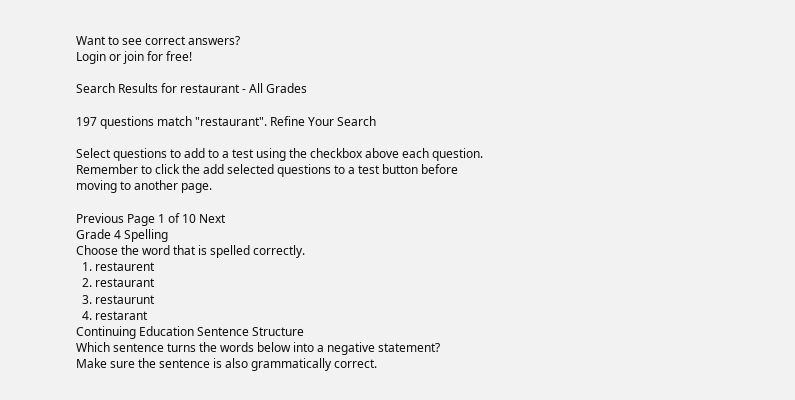Want to see correct answers?
Login or join for free!

Search Results for restaurant - All Grades

197 questions match "restaurant". Refine Your Search

Select questions to add to a test using the checkbox above each question. Remember to click the add selected questions to a test button before moving to another page.

Previous Page 1 of 10 Next
Grade 4 Spelling
Choose the word that is spelled correctly.
  1. restaurent
  2. restaurant
  3. restaurunt
  4. restarant
Continuing Education Sentence Structure
Which sentence turns the words below into a negative statement?
Make sure the sentence is also grammatically correct.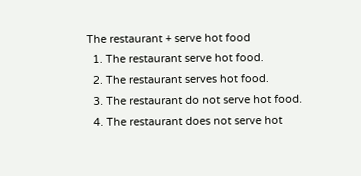The restaurant + serve hot food
  1. The restaurant serve hot food.
  2. The restaurant serves hot food.
  3. The restaurant do not serve hot food.
  4. The restaurant does not serve hot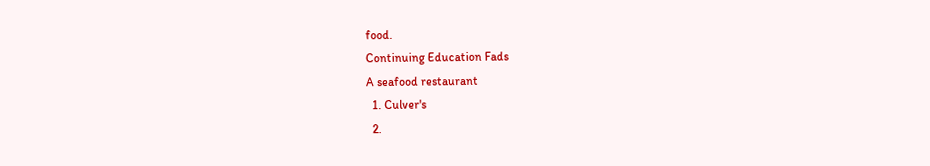food.
Continuing Education Fads
A seafood restaurant
  1. Culver's
  2.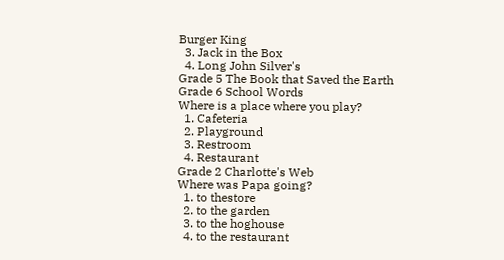Burger King
  3. Jack in the Box
  4. Long John Silver's
Grade 5 The Book that Saved the Earth
Grade 6 School Words
Where is a place where you play?
  1. Cafeteria
  2. Playground
  3. Restroom
  4. Restaurant
Grade 2 Charlotte's Web
Where was Papa going?
  1. to thestore
  2. to the garden
  3. to the hoghouse
  4. to the restaurant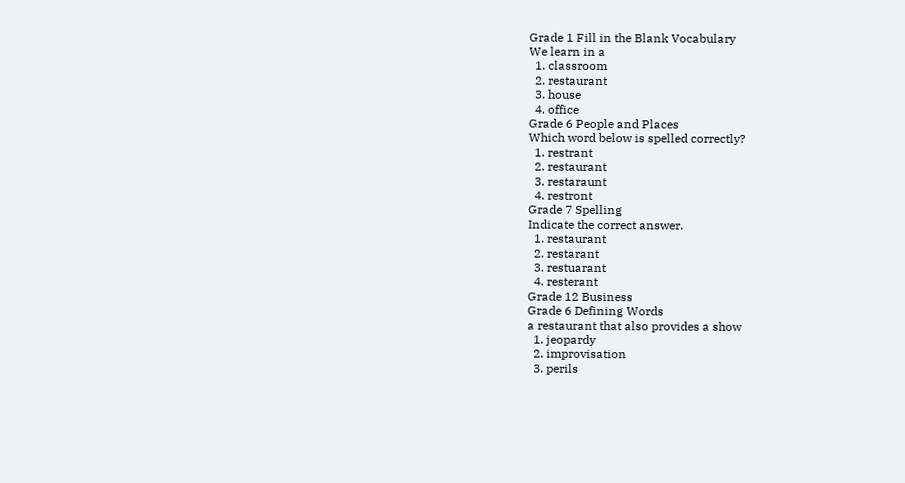Grade 1 Fill in the Blank Vocabulary
We learn in a
  1. classroom
  2. restaurant
  3. house
  4. office
Grade 6 People and Places
Which word below is spelled correctly?
  1. restrant
  2. restaurant
  3. restaraunt
  4. restront
Grade 7 Spelling
Indicate the correct answer.
  1. restaurant
  2. restarant
  3. restuarant
  4. resterant
Grade 12 Business
Grade 6 Defining Words
a restaurant that also provides a show
  1. jeopardy
  2. improvisation
  3. perils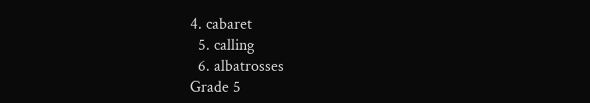4. cabaret
  5. calling
  6. albatrosses
Grade 5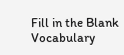Fill in the Blank Vocabulary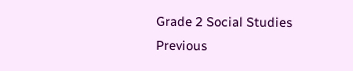Grade 2 Social Studies
Previous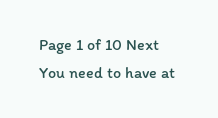Page 1 of 10 Next
You need to have at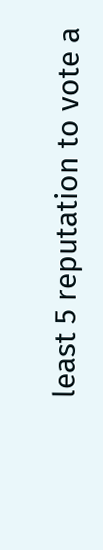least 5 reputation to vote a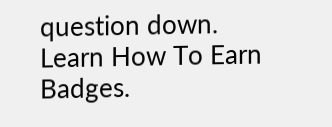question down. Learn How To Earn Badges.